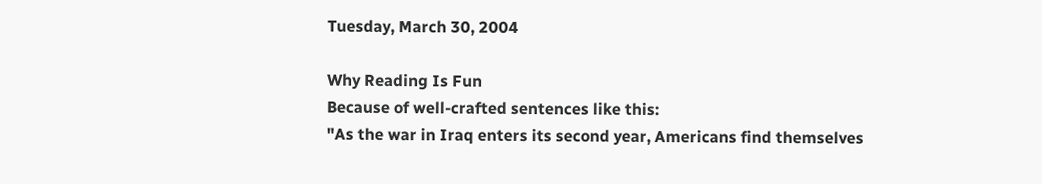Tuesday, March 30, 2004

Why Reading Is Fun
Because of well-crafted sentences like this:
"As the war in Iraq enters its second year, Americans find themselves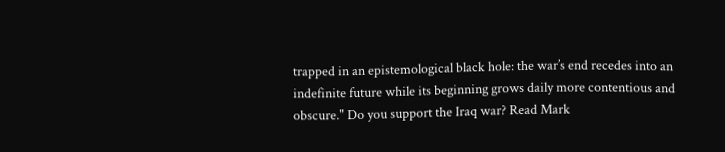trapped in an epistemological black hole: the war’s end recedes into an indefinite future while its beginning grows daily more contentious and obscure." Do you support the Iraq war? Read Mark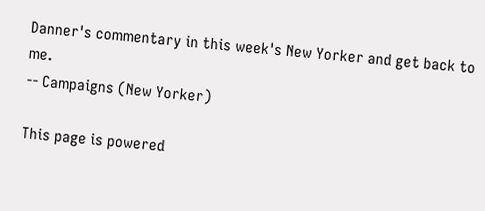Danner's commentary in this week's New Yorker and get back to me.
-- Campaigns (New Yorker)

This page is powered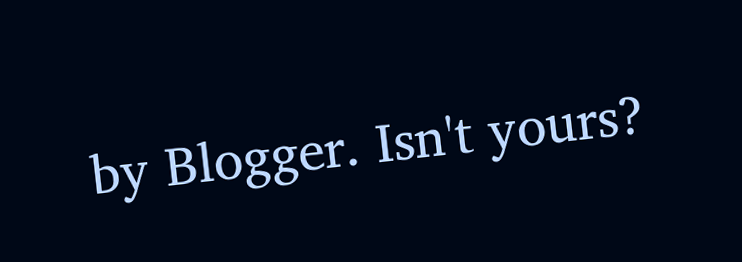by Blogger. Isn't yours?